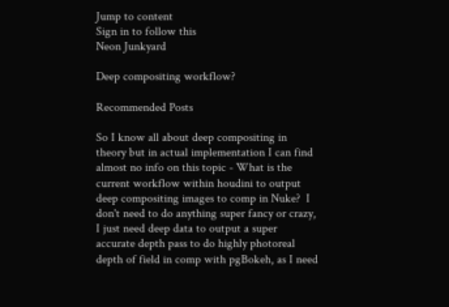Jump to content
Sign in to follow this
Neon Junkyard

Deep compositing workflow?

Recommended Posts

So I know all about deep compositing in theory but in actual implementation I can find almost no info on this topic - What is the current workflow within houdini to output deep compositing images to comp in Nuke?  I don't need to do anything super fancy or crazy, I just need deep data to output a super accurate depth pass to do highly photoreal depth of field in comp with pgBokeh, as I need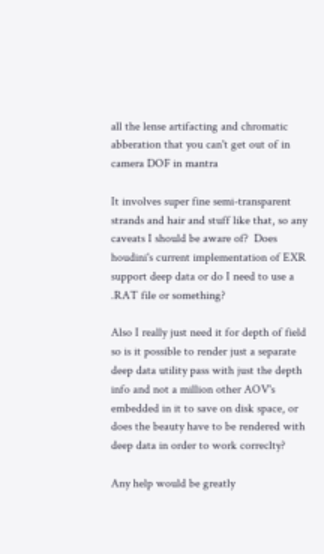all the lense artifacting and chromatic abberation that you can't get out of in camera DOF in mantra

It involves super fine semi-transparent strands and hair and stuff like that, so any caveats I should be aware of?  Does houdini's current implementation of EXR support deep data or do I need to use a .RAT file or something?

Also I really just need it for depth of field so is it possible to render just a separate deep data utility pass with just the depth info and not a million other AOV's embedded in it to save on disk space, or does the beauty have to be rendered with deep data in order to work correclty?

Any help would be greatly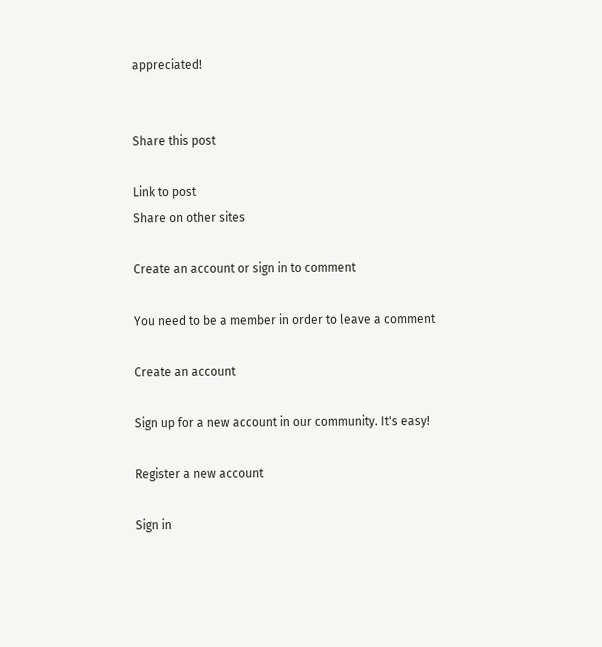appreciated!


Share this post

Link to post
Share on other sites

Create an account or sign in to comment

You need to be a member in order to leave a comment

Create an account

Sign up for a new account in our community. It's easy!

Register a new account

Sign in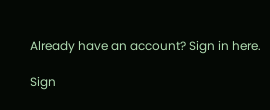Already have an account? Sign in here.

Sign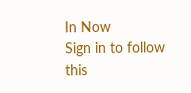In Now
Sign in to follow this